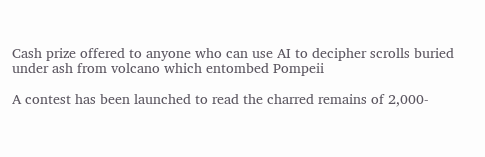Cash prize offered to anyone who can use AI to decipher scrolls buried under ash from volcano which entombed Pompeii

A contest has been launched to read the charred remains of 2,000-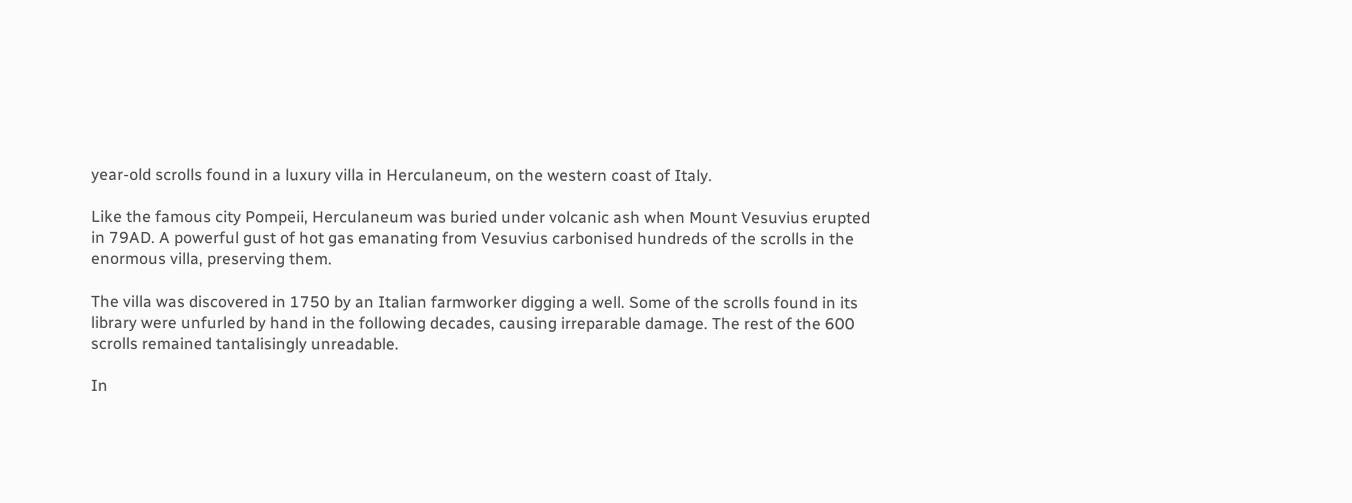year-old scrolls found in a luxury villa in Herculaneum, on the western coast of Italy.

Like the famous city Pompeii, Herculaneum was buried under volcanic ash when Mount Vesuvius erupted in 79AD. A powerful gust of hot gas emanating from Vesuvius carbonised hundreds of the scrolls in the enormous villa, preserving them.

The villa was discovered in 1750 by an Italian farmworker digging a well. Some of the scrolls found in its library were unfurled by hand in the following decades, causing irreparable damage. The rest of the 600 scrolls remained tantalisingly unreadable.

In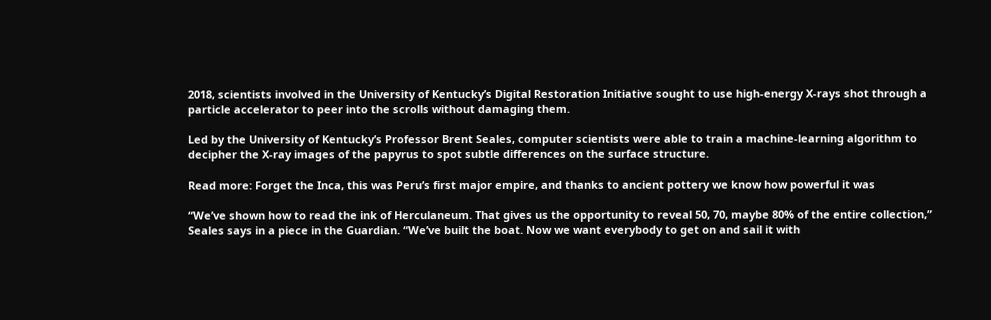2018, scientists involved in the University of Kentucky’s Digital Restoration Initiative sought to use high-energy X-rays shot through a particle accelerator to peer into the scrolls without damaging them.

Led by the University of Kentucky’s Professor Brent Seales, computer scientists were able to train a machine-learning algorithm to decipher the X-ray images of the papyrus to spot subtle differences on the surface structure.

Read more: Forget the Inca, this was Peru’s first major empire, and thanks to ancient pottery we know how powerful it was

“We’ve shown how to read the ink of Herculaneum. That gives us the opportunity to reveal 50, 70, maybe 80% of the entire collection,” Seales says in a piece in the Guardian. “We’ve built the boat. Now we want everybody to get on and sail it with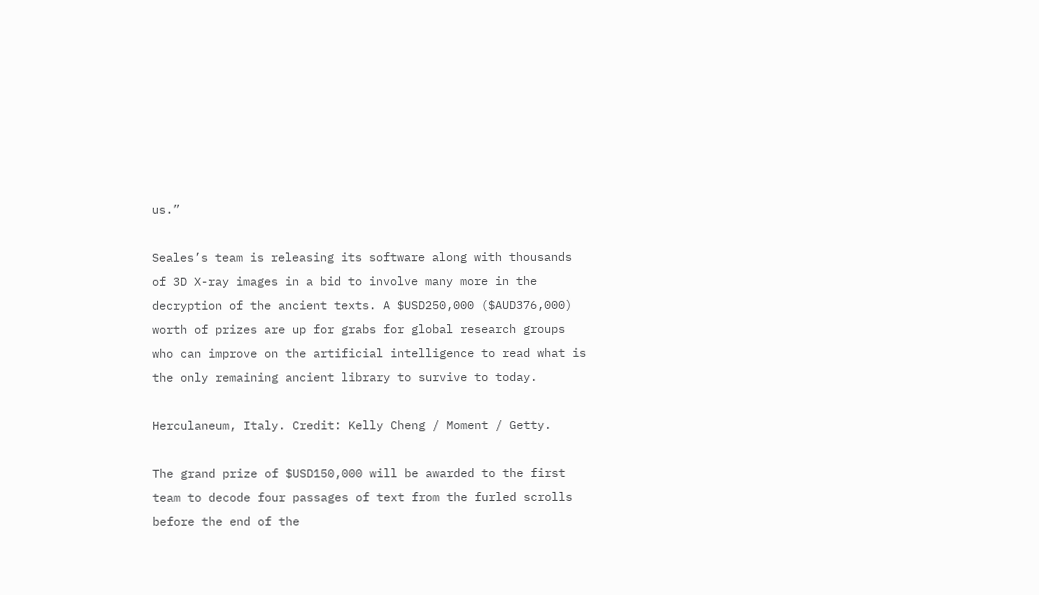us.”

Seales’s team is releasing its software along with thousands of 3D X-ray images in a bid to involve many more in the decryption of the ancient texts. A $USD250,000 ($AUD376,000) worth of prizes are up for grabs for global research groups who can improve on the artificial intelligence to read what is the only remaining ancient library to survive to today.

Herculaneum, Italy. Credit: Kelly Cheng / Moment / Getty.

The grand prize of $USD150,000 will be awarded to the first team to decode four passages of text from the furled scrolls before the end of the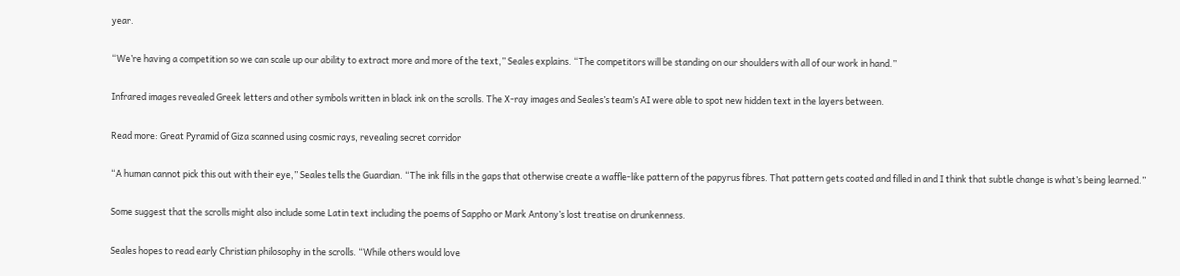year.

“We’re having a competition so we can scale up our ability to extract more and more of the text,” Seales explains. “The competitors will be standing on our shoulders with all of our work in hand.”

Infrared images revealed Greek letters and other symbols written in black ink on the scrolls. The X-ray images and Seales’s team’s AI were able to spot new hidden text in the layers between.

Read more: Great Pyramid of Giza scanned using cosmic rays, revealing secret corridor

“A human cannot pick this out with their eye,” Seales tells the Guardian. “The ink fills in the gaps that otherwise create a waffle-like pattern of the papyrus fibres. That pattern gets coated and filled in and I think that subtle change is what’s being learned.”

Some suggest that the scrolls might also include some Latin text including the poems of Sappho or Mark Antony’s lost treatise on drunkenness.

Seales hopes to read early Christian philosophy in the scrolls. “While others would love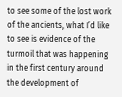to see some of the lost work of the ancients, what I’d like to see is evidence of the turmoil that was happening in the first century around the development of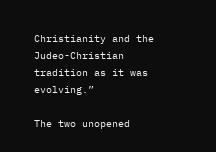Christianity and the Judeo-Christian tradition as it was evolving.”

The two unopened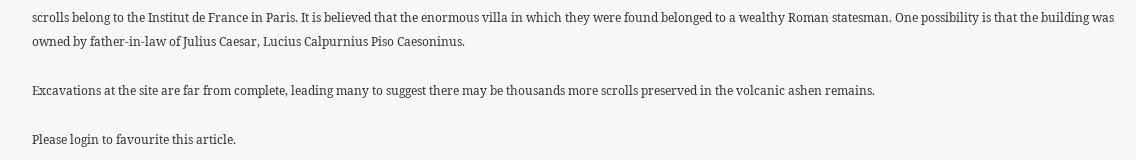scrolls belong to the Institut de France in Paris. It is believed that the enormous villa in which they were found belonged to a wealthy Roman statesman. One possibility is that the building was owned by father-in-law of Julius Caesar, Lucius Calpurnius Piso Caesoninus.

Excavations at the site are far from complete, leading many to suggest there may be thousands more scrolls preserved in the volcanic ashen remains.

Please login to favourite this article.